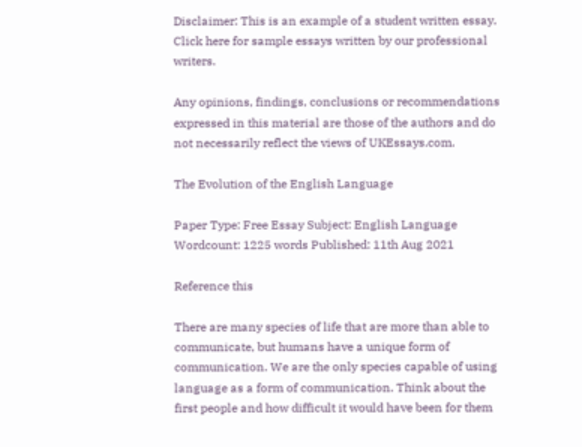Disclaimer: This is an example of a student written essay.
Click here for sample essays written by our professional writers.

Any opinions, findings, conclusions or recommendations expressed in this material are those of the authors and do not necessarily reflect the views of UKEssays.com.

The Evolution of the English Language

Paper Type: Free Essay Subject: English Language
Wordcount: 1225 words Published: 11th Aug 2021

Reference this

There are many species of life that are more than able to communicate, but humans have a unique form of communication. We are the only species capable of using language as a form of communication. Think about the first people and how difficult it would have been for them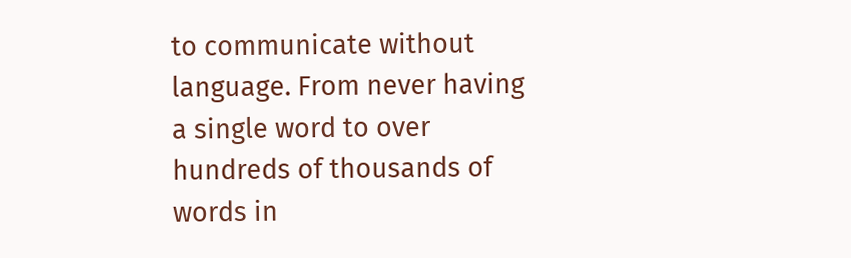to communicate without language. From never having a single word to over hundreds of thousands of words in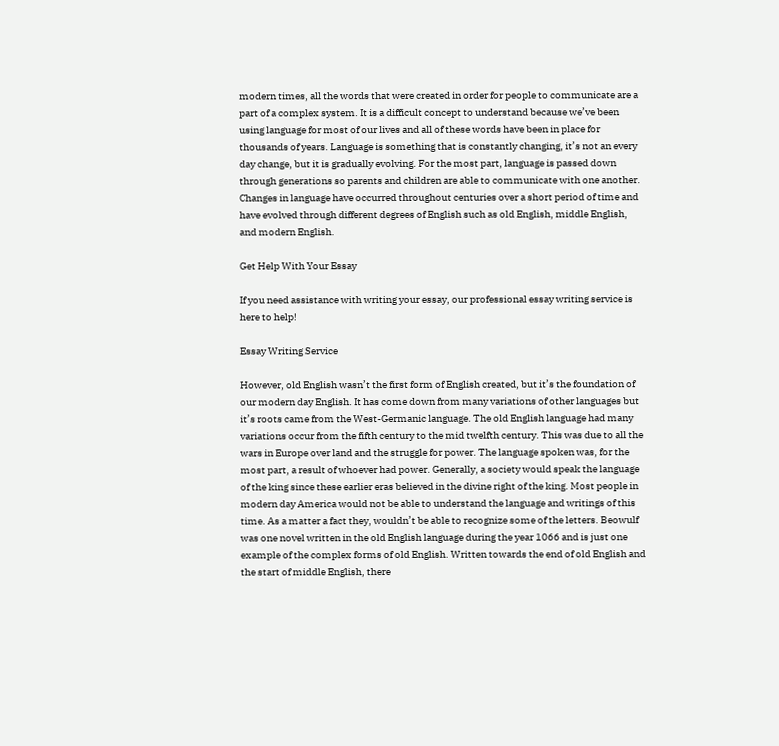modern times, all the words that were created in order for people to communicate are a part of a complex system. It is a difficult concept to understand because we’ve been using language for most of our lives and all of these words have been in place for thousands of years. Language is something that is constantly changing, it’s not an every day change, but it is gradually evolving. For the most part, language is passed down through generations so parents and children are able to communicate with one another. Changes in language have occurred throughout centuries over a short period of time and have evolved through different degrees of English such as old English, middle English, and modern English.

Get Help With Your Essay

If you need assistance with writing your essay, our professional essay writing service is here to help!

Essay Writing Service

However, old English wasn’t the first form of English created, but it’s the foundation of our modern day English. It has come down from many variations of other languages but it’s roots came from the West-Germanic language. The old English language had many variations occur from the fifth century to the mid twelfth century. This was due to all the wars in Europe over land and the struggle for power. The language spoken was, for the most part, a result of whoever had power. Generally, a society would speak the language of the king since these earlier eras believed in the divine right of the king. Most people in modern day America would not be able to understand the language and writings of this time. As a matter a fact they, wouldn’t be able to recognize some of the letters. Beowulf was one novel written in the old English language during the year 1066 and is just one example of the complex forms of old English. Written towards the end of old English and the start of middle English, there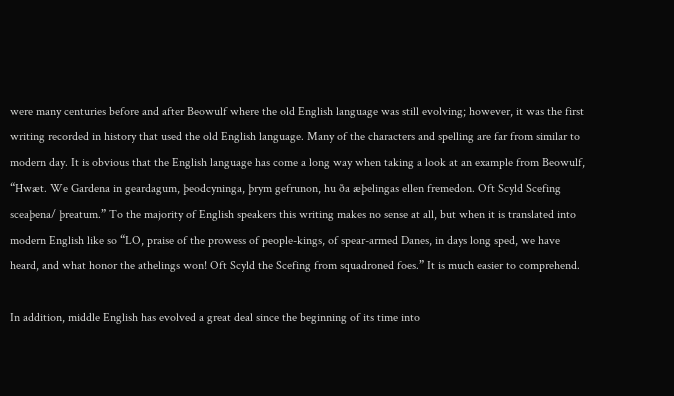were many centuries before and after Beowulf where the old English language was still evolving; however, it was the first writing recorded in history that used the old English language. Many of the characters and spelling are far from similar to modern day. It is obvious that the English language has come a long way when taking a look at an example from Beowulf, “Hwæt. We Gardena in geardagum, þeodcyninga, þrym gefrunon, hu ða æþelingas ellen fremedon. Oft Scyld Scefing sceaþena/ þreatum.” To the majority of English speakers this writing makes no sense at all, but when it is translated into modern English like so “LO, praise of the prowess of people-kings, of spear-armed Danes, in days long sped, we have heard, and what honor the athelings won! Oft Scyld the Scefing from squadroned foes.” It is much easier to comprehend.

In addition, middle English has evolved a great deal since the beginning of its time into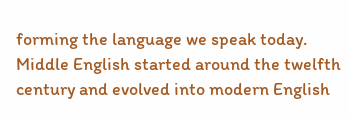forming the language we speak today. Middle English started around the twelfth century and evolved into modern English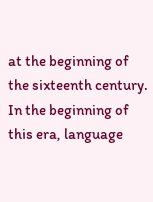at the beginning of the sixteenth century. In the beginning of this era, language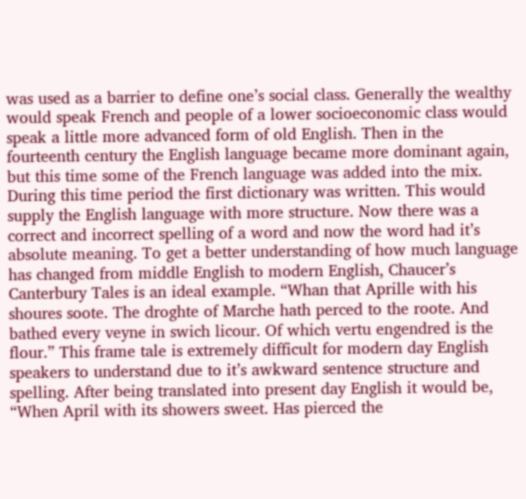was used as a barrier to define one’s social class. Generally the wealthy would speak French and people of a lower socioeconomic class would speak a little more advanced form of old English. Then in the fourteenth century the English language became more dominant again, but this time some of the French language was added into the mix. During this time period the first dictionary was written. This would supply the English language with more structure. Now there was a correct and incorrect spelling of a word and now the word had it’s absolute meaning. To get a better understanding of how much language has changed from middle English to modern English, Chaucer’s Canterbury Tales is an ideal example. “Whan that Aprille with his shoures soote. The droghte of Marche hath perced to the roote. And bathed every veyne in swich licour. Of which vertu engendred is the flour.” This frame tale is extremely difficult for modern day English speakers to understand due to it’s awkward sentence structure and spelling. After being translated into present day English it would be, “When April with its showers sweet. Has pierced the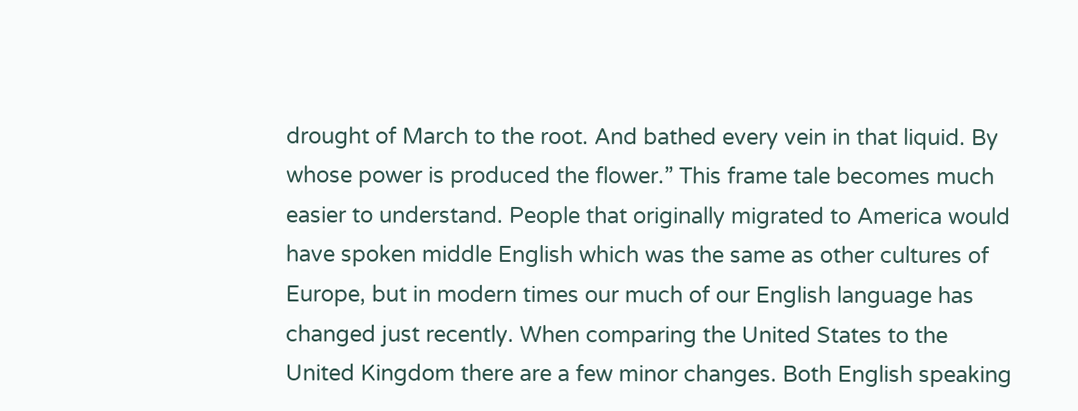drought of March to the root. And bathed every vein in that liquid. By whose power is produced the flower.” This frame tale becomes much easier to understand. People that originally migrated to America would have spoken middle English which was the same as other cultures of Europe, but in modern times our much of our English language has changed just recently. When comparing the United States to the United Kingdom there are a few minor changes. Both English speaking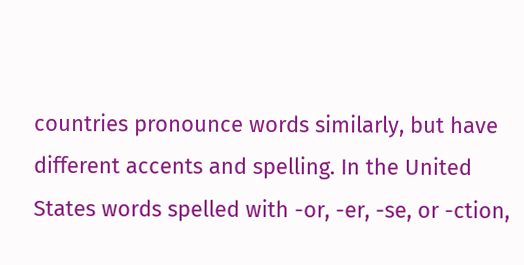countries pronounce words similarly, but have different accents and spelling. In the United States words spelled with -or, -er, -se, or -ction,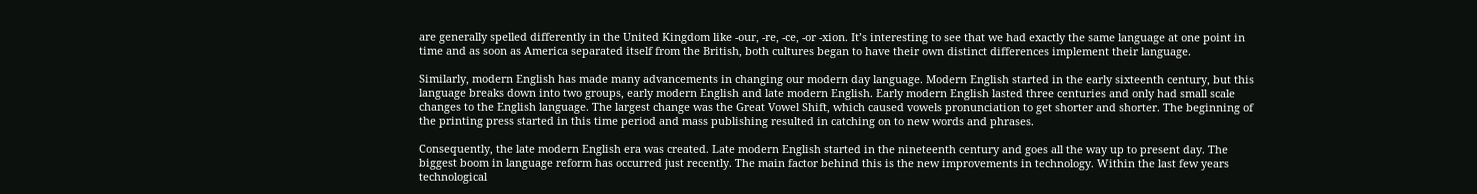are generally spelled differently in the United Kingdom like -our, -re, -ce, -or -xion. It’s interesting to see that we had exactly the same language at one point in time and as soon as America separated itself from the British, both cultures began to have their own distinct differences implement their language.

Similarly, modern English has made many advancements in changing our modern day language. Modern English started in the early sixteenth century, but this language breaks down into two groups, early modern English and late modern English. Early modern English lasted three centuries and only had small scale changes to the English language. The largest change was the Great Vowel Shift, which caused vowels pronunciation to get shorter and shorter. The beginning of the printing press started in this time period and mass publishing resulted in catching on to new words and phrases.

Consequently, the late modern English era was created. Late modern English started in the nineteenth century and goes all the way up to present day. The biggest boom in language reform has occurred just recently. The main factor behind this is the new improvements in technology. Within the last few years technological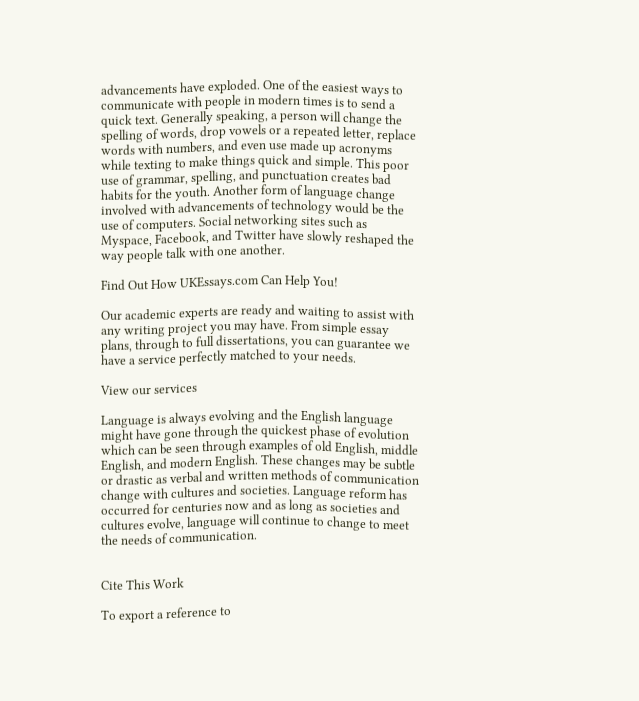advancements have exploded. One of the easiest ways to communicate with people in modern times is to send a quick text. Generally speaking, a person will change the spelling of words, drop vowels or a repeated letter, replace words with numbers, and even use made up acronyms while texting to make things quick and simple. This poor use of grammar, spelling, and punctuation creates bad habits for the youth. Another form of language change involved with advancements of technology would be the use of computers. Social networking sites such as Myspace, Facebook, and Twitter have slowly reshaped the way people talk with one another.

Find Out How UKEssays.com Can Help You!

Our academic experts are ready and waiting to assist with any writing project you may have. From simple essay plans, through to full dissertations, you can guarantee we have a service perfectly matched to your needs.

View our services

Language is always evolving and the English language might have gone through the quickest phase of evolution which can be seen through examples of old English, middle English, and modern English. These changes may be subtle or drastic as verbal and written methods of communication change with cultures and societies. Language reform has occurred for centuries now and as long as societies and cultures evolve, language will continue to change to meet the needs of communication.


Cite This Work

To export a reference to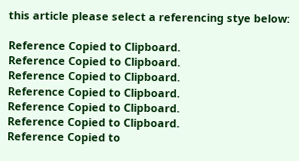this article please select a referencing stye below:

Reference Copied to Clipboard.
Reference Copied to Clipboard.
Reference Copied to Clipboard.
Reference Copied to Clipboard.
Reference Copied to Clipboard.
Reference Copied to Clipboard.
Reference Copied to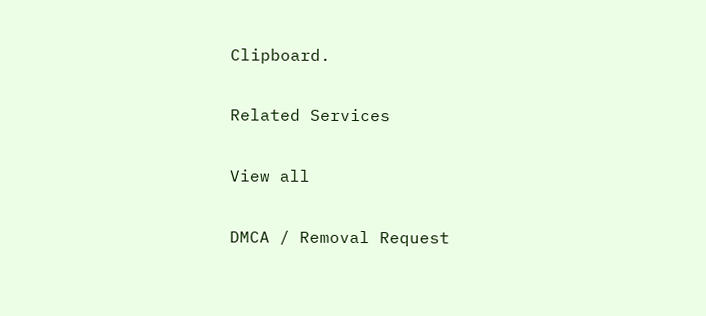Clipboard.

Related Services

View all

DMCA / Removal Request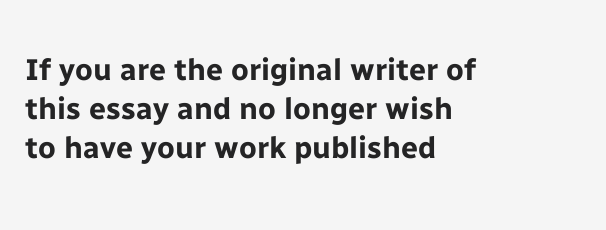If you are the original writer of this essay and no longer wish to have your work published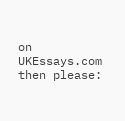on UKEssays.com then please: